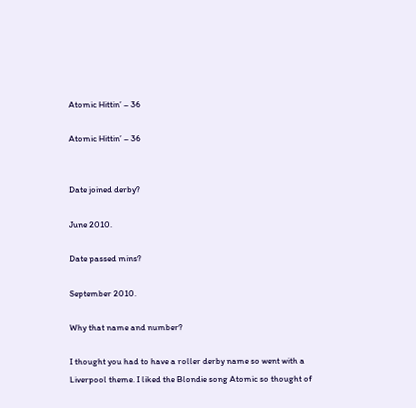Atomic Hittin’ – 36

Atomic Hittin’ – 36


Date joined derby?

June 2010.

Date passed mins?

September 2010.

Why that name and number?

I thought you had to have a roller derby name so went with a Liverpool theme. I liked the Blondie song Atomic so thought of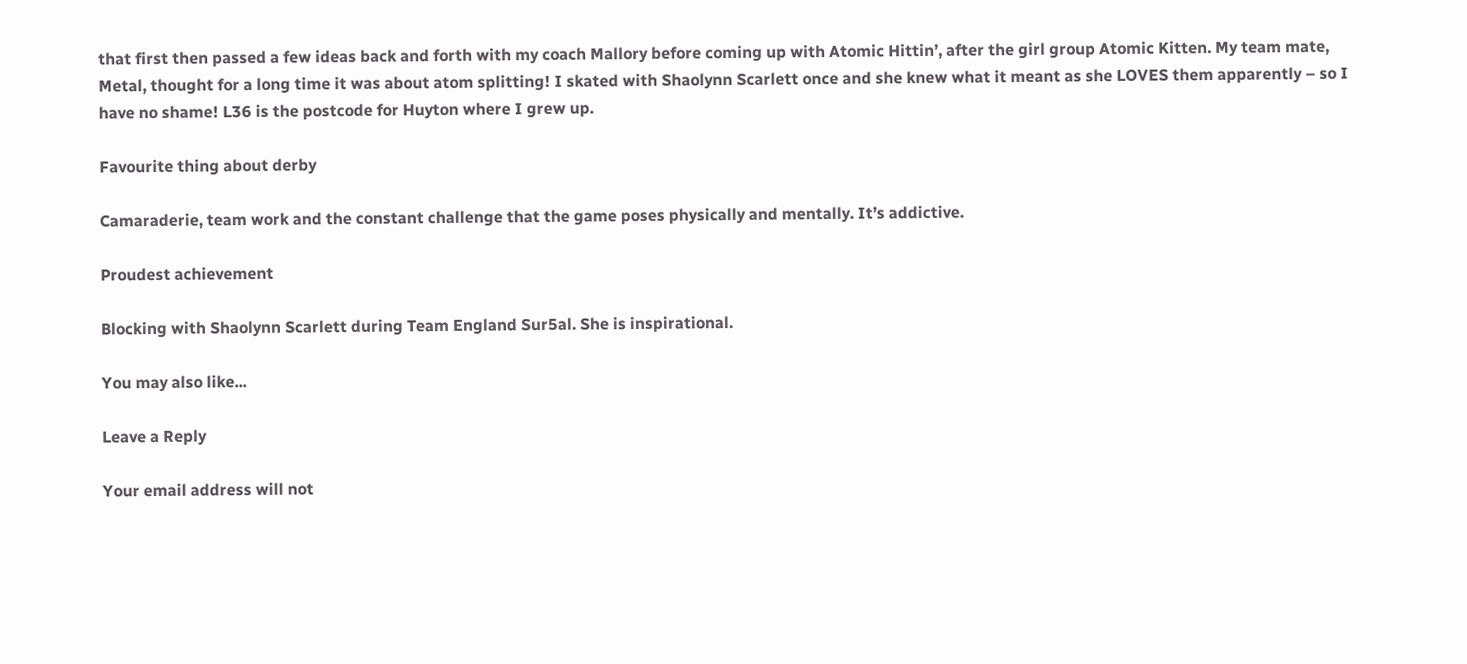that first then passed a few ideas back and forth with my coach Mallory before coming up with Atomic Hittin’, after the girl group Atomic Kitten. My team mate, Metal, thought for a long time it was about atom splitting! I skated with Shaolynn Scarlett once and she knew what it meant as she LOVES them apparently – so I have no shame! L36 is the postcode for Huyton where I grew up.

Favourite thing about derby

Camaraderie, team work and the constant challenge that the game poses physically and mentally. It’s addictive.

Proudest achievement

Blocking with Shaolynn Scarlett during Team England Sur5al. She is inspirational.

You may also like...

Leave a Reply

Your email address will not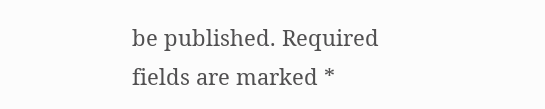be published. Required fields are marked *